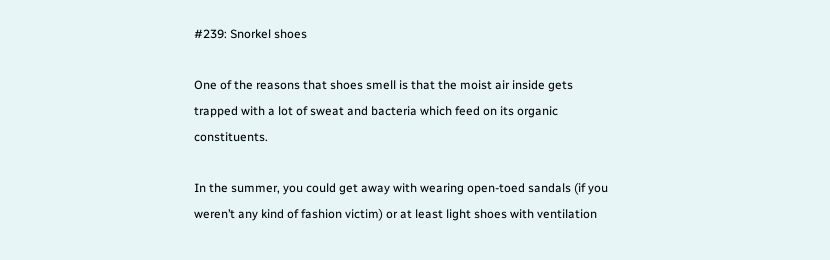#239: Snorkel shoes

One of the reasons that shoes smell is that the moist air inside gets trapped with a lot of sweat and bacteria which feed on its organic constituents.

In the summer, you could get away with wearing open-toed sandals (if you weren’t any kind of fashion victim) or at least light shoes with ventilation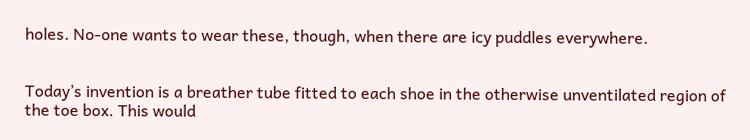holes. No-one wants to wear these, though, when there are icy puddles everywhere.


Today’s invention is a breather tube fitted to each shoe in the otherwise unventilated region of the toe box. This would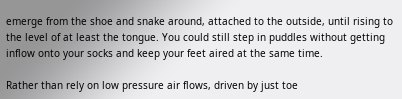emerge from the shoe and snake around, attached to the outside, until rising to the level of at least the tongue. You could still step in puddles without getting inflow onto your socks and keep your feet aired at the same time.

Rather than rely on low pressure air flows, driven by just toe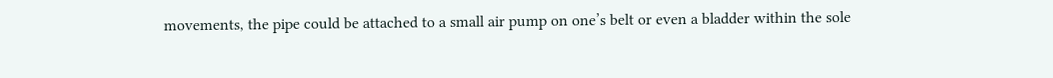movements, the pipe could be attached to a small air pump on one’s belt or even a bladder within the sole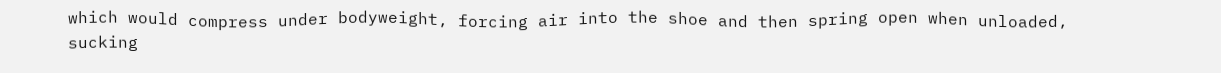which would compress under bodyweight, forcing air into the shoe and then spring open when unloaded, sucking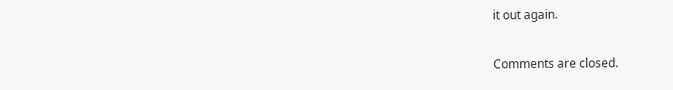it out again.

Comments are closed.